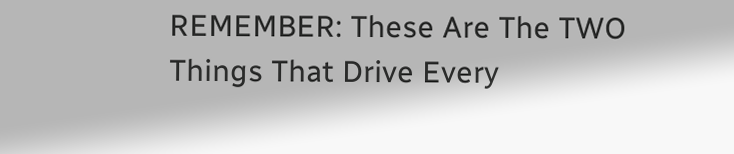REMEMBER: These Are The TWO Things That Drive Every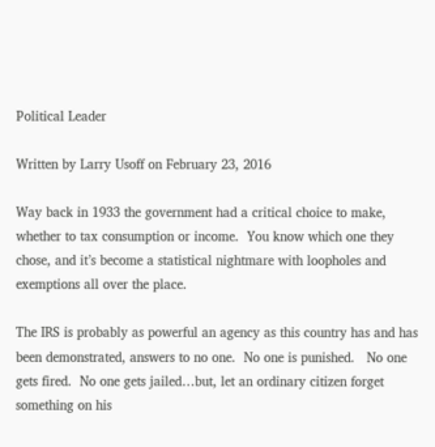Political Leader

Written by Larry Usoff on February 23, 2016

Way back in 1933 the government had a critical choice to make, whether to tax consumption or income.  You know which one they chose, and it’s become a statistical nightmare with loopholes and exemptions all over the place.

The IRS is probably as powerful an agency as this country has and has been demonstrated, answers to no one.  No one is punished.   No one gets fired.  No one gets jailed…but, let an ordinary citizen forget something on his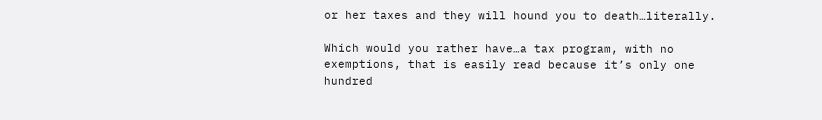or her taxes and they will hound you to death…literally.

Which would you rather have…a tax program, with no exemptions, that is easily read because it’s only one hundred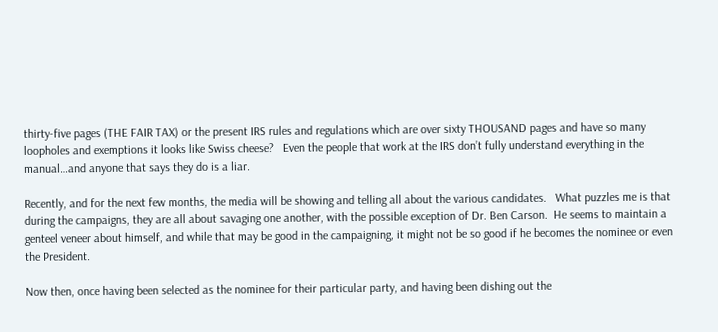thirty-five pages (THE FAIR TAX) or the present IRS rules and regulations which are over sixty THOUSAND pages and have so many loopholes and exemptions it looks like Swiss cheese?   Even the people that work at the IRS don’t fully understand everything in the manual…and anyone that says they do is a liar.

Recently, and for the next few months, the media will be showing and telling all about the various candidates.   What puzzles me is that during the campaigns, they are all about savaging one another, with the possible exception of Dr. Ben Carson.  He seems to maintain a genteel veneer about himself, and while that may be good in the campaigning, it might not be so good if he becomes the nominee or even the President.

Now then, once having been selected as the nominee for their particular party, and having been dishing out the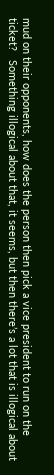mud on their opponents, how does the person then pick a vice president to run on the ticket?   Something illogical about that, it seems, but then there’s a lot that is illogical about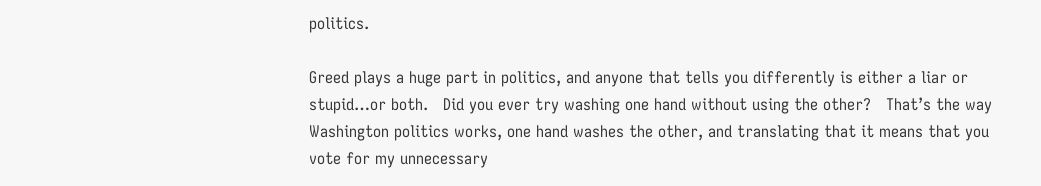politics.

Greed plays a huge part in politics, and anyone that tells you differently is either a liar or stupid…or both.   Did you ever try washing one hand without using the other?   That’s the way Washington politics works, one hand washes the other, and translating that it means that you vote for my unnecessary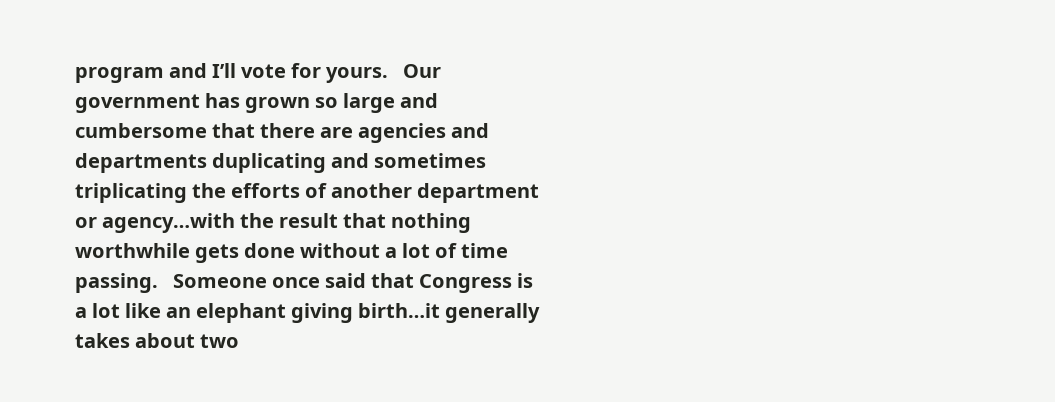program and I’ll vote for yours.   Our government has grown so large and cumbersome that there are agencies and departments duplicating and sometimes triplicating the efforts of another department or agency…with the result that nothing worthwhile gets done without a lot of time passing.   Someone once said that Congress is a lot like an elephant giving birth…it generally takes about two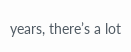years, there’s a lot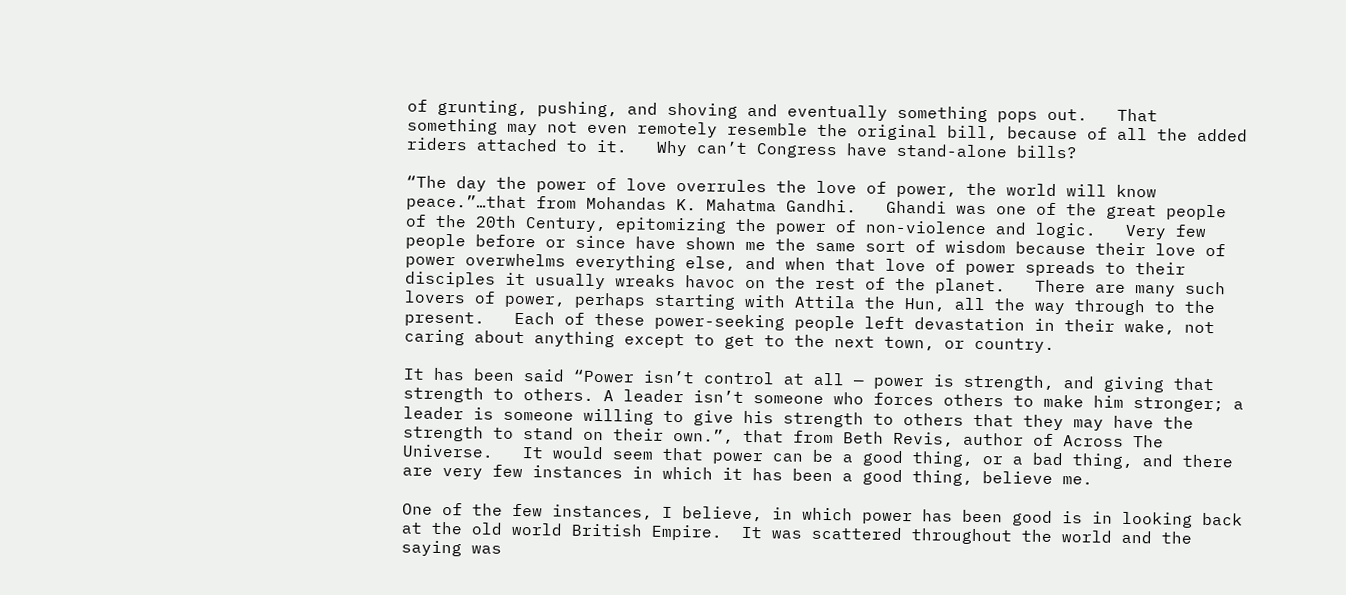of grunting, pushing, and shoving and eventually something pops out.   That something may not even remotely resemble the original bill, because of all the added riders attached to it.   Why can’t Congress have stand-alone bills?

“The day the power of love overrules the love of power, the world will know peace.”…that from Mohandas K. Mahatma Gandhi.   Ghandi was one of the great people of the 20th Century, epitomizing the power of non-violence and logic.   Very few people before or since have shown me the same sort of wisdom because their love of power overwhelms everything else, and when that love of power spreads to their disciples it usually wreaks havoc on the rest of the planet.   There are many such lovers of power, perhaps starting with Attila the Hun, all the way through to the present.   Each of these power-seeking people left devastation in their wake, not caring about anything except to get to the next town, or country.

It has been said “Power isn’t control at all — power is strength, and giving that strength to others. A leader isn’t someone who forces others to make him stronger; a leader is someone willing to give his strength to others that they may have the strength to stand on their own.”, that from Beth Revis, author of Across The Universe.   It would seem that power can be a good thing, or a bad thing, and there are very few instances in which it has been a good thing, believe me.

One of the few instances, I believe, in which power has been good is in looking back at the old world British Empire.  It was scattered throughout the world and the saying was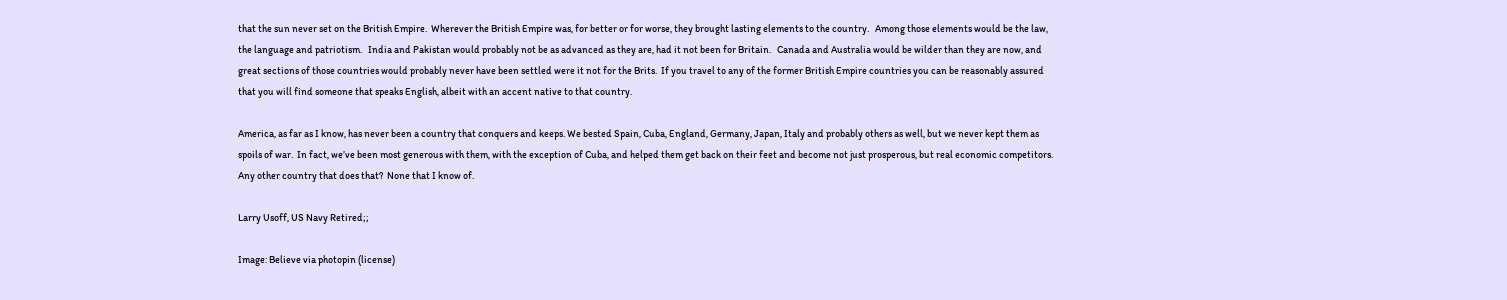that the sun never set on the British Empire.  Wherever the British Empire was, for better or for worse, they brought lasting elements to the country.   Among those elements would be the law, the language and patriotism.   India and Pakistan would probably not be as advanced as they are, had it not been for Britain.   Canada and Australia would be wilder than they are now, and great sections of those countries would probably never have been settled were it not for the Brits.  If you travel to any of the former British Empire countries you can be reasonably assured that you will find someone that speaks English, albeit with an accent native to that country.

America, as far as I know, has never been a country that conquers and keeps. We bested Spain, Cuba, England, Germany, Japan, Italy and probably others as well, but we never kept them as spoils of war.  In fact, we’ve been most generous with them, with the exception of Cuba, and helped them get back on their feet and become not just prosperous, but real economic competitors.   Any other country that does that?  None that I know of.

Larry Usoff, US Navy Retired;;

Image: Believe via photopin (license)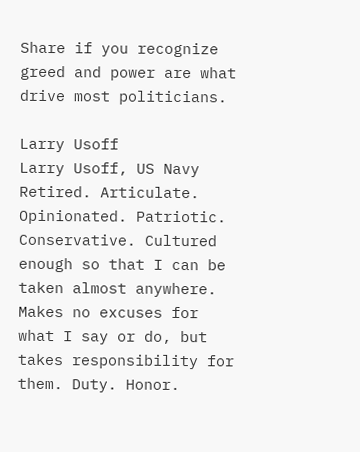Share if you recognize greed and power are what drive most politicians.

Larry Usoff
Larry Usoff, US Navy Retired. Articulate. Opinionated. Patriotic. Conservative. Cultured enough so that I can be taken almost anywhere. Makes no excuses for what I say or do, but takes responsibility for them. Duty. Honor.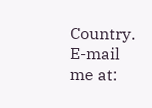Country. E-mail me at: